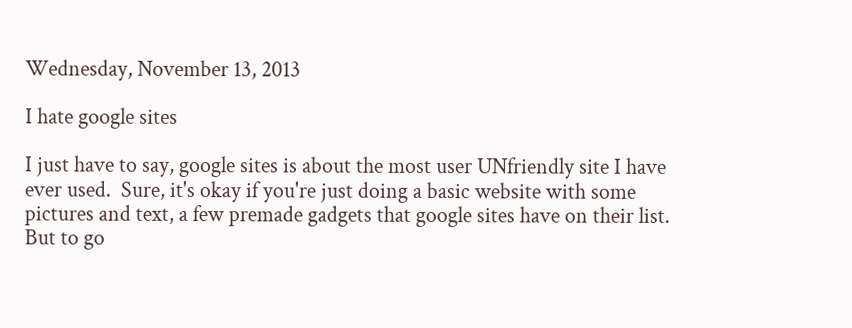Wednesday, November 13, 2013

I hate google sites

I just have to say, google sites is about the most user UNfriendly site I have ever used.  Sure, it's okay if you're just doing a basic website with some pictures and text, a few premade gadgets that google sites have on their list.  But to go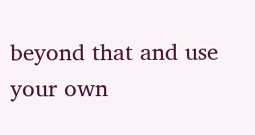beyond that and use your own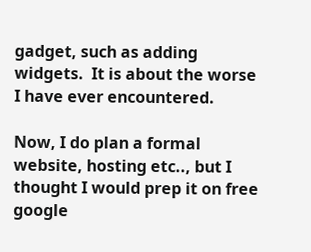gadget, such as adding widgets.  It is about the worse I have ever encountered.

Now, I do plan a formal website, hosting etc.., but I thought I would prep it on free google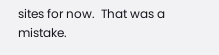sites for now.  That was a mistake.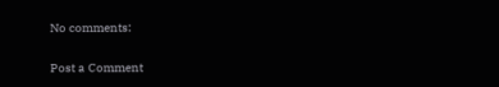No comments:

Post a Comment